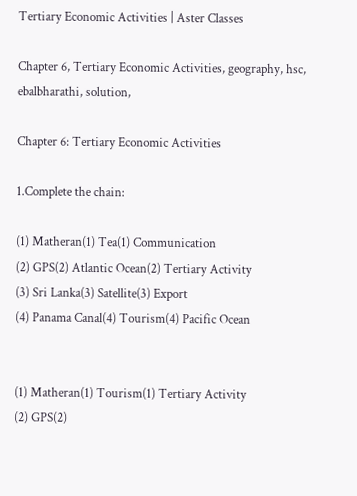Tertiary Economic Activities | Aster Classes

Chapter 6, Tertiary Economic Activities, geography, hsc, ebalbharathi, solution,

Chapter 6: Tertiary Economic Activities

1.Complete the chain:

(1) Matheran(1) Tea(1) Communication
(2) GPS(2) Atlantic Ocean(2) Tertiary Activity
(3) Sri Lanka(3) Satellite(3) Export
(4) Panama Canal(4) Tourism(4) Pacific Ocean


(1) Matheran(1) Tourism(1) Tertiary Activity
(2) GPS(2)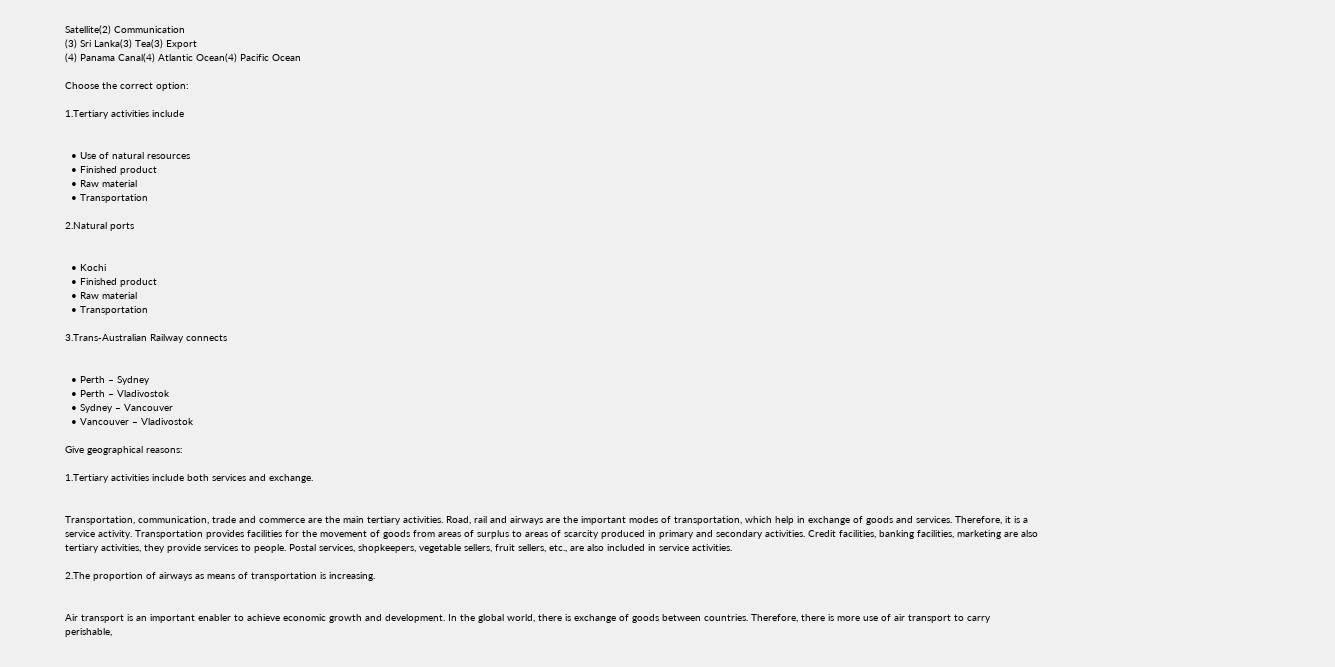Satellite(2) Communication
(3) Sri Lanka(3) Tea(3) Export
(4) Panama Canal(4) Atlantic Ocean(4) Pacific Ocean

Choose the correct option:

1.Tertiary activities include


  • Use of natural resources
  • Finished product
  • Raw material
  • Transportation

2.Natural ports


  • Kochi
  • Finished product
  • Raw material
  • Transportation

3.Trans-Australian Railway connects


  • Perth – Sydney
  • Perth – Vladivostok
  • Sydney – Vancouver
  • Vancouver – Vladivostok

Give geographical reasons:

1.Tertiary activities include both services and exchange.


Transportation, communication, trade and commerce are the main tertiary activities. Road, rail and airways are the important modes of transportation, which help in exchange of goods and services. Therefore, it is a service activity. Transportation provides facilities for the movement of goods from areas of surplus to areas of scarcity produced in primary and secondary activities. Credit facilities, banking facilities, marketing are also tertiary activities, they provide services to people. Postal services, shopkeepers, vegetable sellers, fruit sellers, etc., are also included in service activities.

2.The proportion of airways as means of transportation is increasing.


Air transport is an important enabler to achieve economic growth and development. In the global world, there is exchange of goods between countries. Therefore, there is more use of air transport to carry perishable,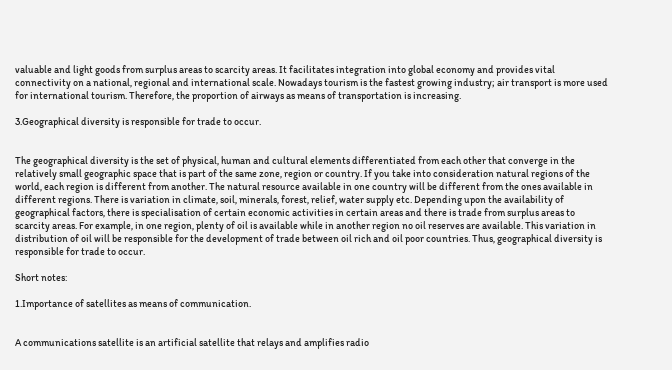valuable and light goods from surplus areas to scarcity areas. It facilitates integration into global economy and provides vital connectivity on a national, regional and international scale. Nowadays tourism is the fastest growing industry; air transport is more used for international tourism. Therefore, the proportion of airways as means of transportation is increasing.

3.Geographical diversity is responsible for trade to occur.


The geographical diversity is the set of physical, human and cultural elements differentiated from each other that converge in the relatively small geographic space that is part of the same zone, region or country. If you take into consideration natural regions of the world, each region is different from another. The natural resource available in one country will be different from the ones available in different regions. There is variation in climate, soil, minerals, forest, relief, water supply etc. Depending upon the availability of geographical factors, there is specialisation of certain economic activities in certain areas and there is trade from surplus areas to scarcity areas. For example, in one region, plenty of oil is available while in another region no oil reserves are available. This variation in distribution of oil will be responsible for the development of trade between oil rich and oil poor countries. Thus, geographical diversity is responsible for trade to occur.

Short notes:

1.Importance of satellites as means of communication.


A communications satellite is an artificial satellite that relays and amplifies radio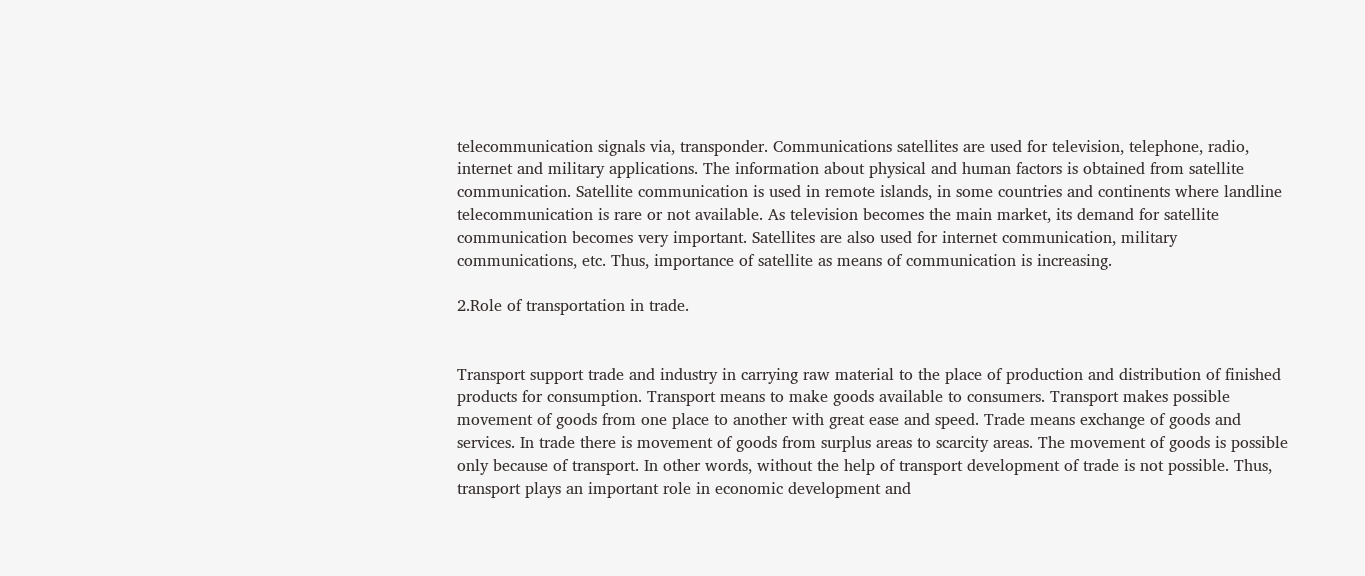telecommunication signals via, transponder. Communications satellites are used for television, telephone, radio, internet and military applications. The information about physical and human factors is obtained from satellite communication. Satellite communication is used in remote islands, in some countries and continents where landline telecommunication is rare or not available. As television becomes the main market, its demand for satellite communication becomes very important. Satellites are also used for internet communication, military communications, etc. Thus, importance of satellite as means of communication is increasing.

2.Role of transportation in trade.


Transport support trade and industry in carrying raw material to the place of production and distribution of finished products for consumption. Transport means to make goods available to consumers. Transport makes possible movement of goods from one place to another with great ease and speed. Trade means exchange of goods and services. In trade there is movement of goods from surplus areas to scarcity areas. The movement of goods is possible only because of transport. In other words, without the help of transport development of trade is not possible. Thus, transport plays an important role in economic development and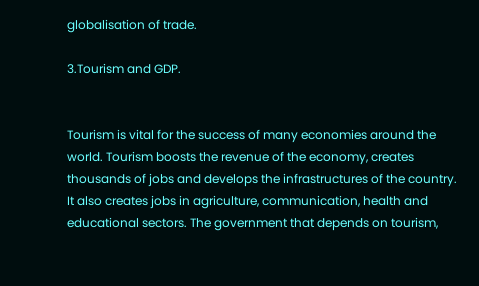globalisation of trade.

3.Tourism and GDP.


Tourism is vital for the success of many economies around the world. Tourism boosts the revenue of the economy, creates thousands of jobs and develops the infrastructures of the country. It also creates jobs in agriculture, communication, health and educational sectors. The government that depends on tourism,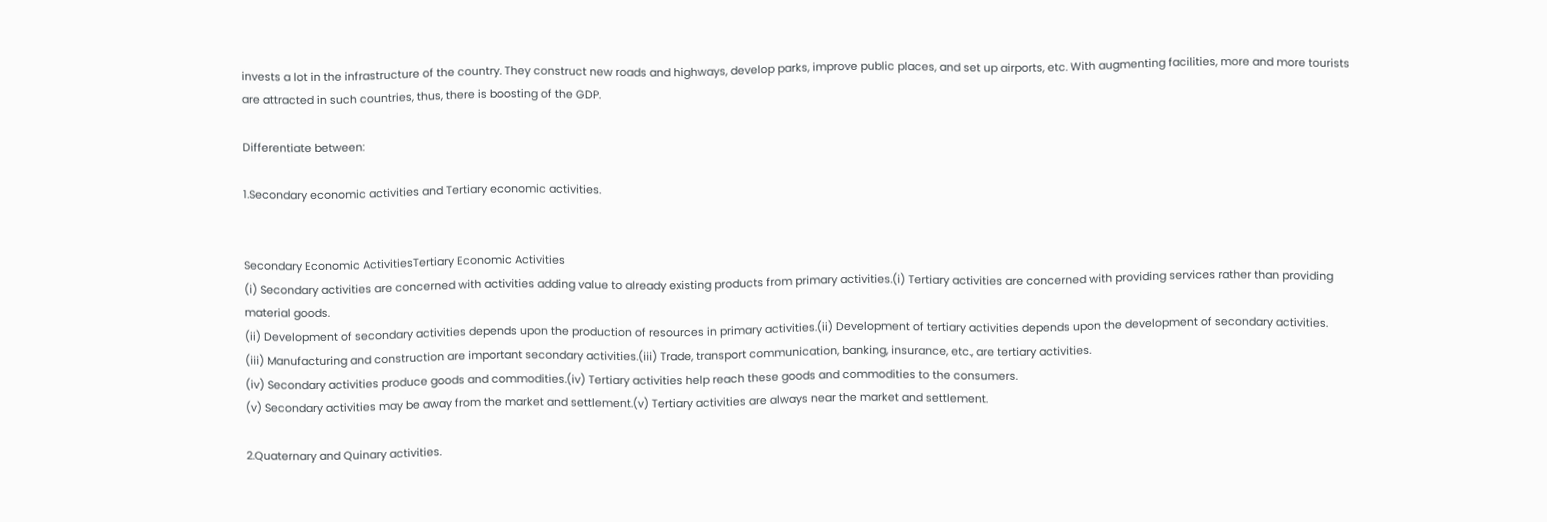invests a lot in the infrastructure of the country. They construct new roads and highways, develop parks, improve public places, and set up airports, etc. With augmenting facilities, more and more tourists are attracted in such countries, thus, there is boosting of the GDP.

Differentiate between:

1.Secondary economic activities and Tertiary economic activities.


Secondary Economic ActivitiesTertiary Economic Activities
(i) Secondary activities are concerned with activities adding value to already existing products from primary activities.(i) Tertiary activities are concerned with providing services rather than providing material goods.
(ii) Development of secondary activities depends upon the production of resources in primary activities.(ii) Development of tertiary activities depends upon the development of secondary activities.
(iii) Manufacturing and construction are important secondary activities.(iii) Trade, transport communication, banking, insurance, etc., are tertiary activities.
(iv) Secondary activities produce goods and commodities.(iv) Tertiary activities help reach these goods and commodities to the consumers.
(v) Secondary activities may be away from the market and settlement.(v) Tertiary activities are always near the market and settlement.

2.Quaternary and Quinary activities.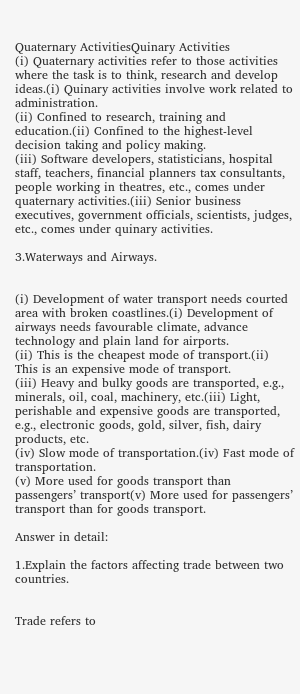Quaternary ActivitiesQuinary Activities
(i) Quaternary activities refer to those activities where the task is to think, research and develop ideas.(i) Quinary activities involve work related to administration.
(ii) Confined to research, training and education.(ii) Confined to the highest-level decision taking and policy making.
(iii) Software developers, statisticians, hospital staff, teachers, financial planners tax consultants, people working in theatres, etc., comes under quaternary activities.(iii) Senior business executives, government officials, scientists, judges, etc., comes under quinary activities.

3.Waterways and Airways.


(i) Development of water transport needs courted area with broken coastlines.(i) Development of airways needs favourable climate, advance technology and plain land for airports.
(ii) This is the cheapest mode of transport.(ii) This is an expensive mode of transport.
(iii) Heavy and bulky goods are transported, e.g., minerals, oil, coal, machinery, etc.(iii) Light, perishable and expensive goods are transported, e.g., electronic goods, gold, silver, fish, dairy products, etc.
(iv) Slow mode of transportation.(iv) Fast mode of transportation.
(v) More used for goods transport than passengers’ transport(v) More used for passengers’ transport than for goods transport.

Answer in detail:

1.Explain the factors affecting trade between two countries.


Trade refers to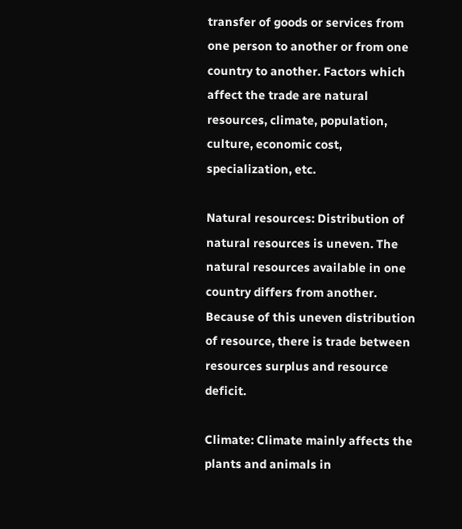transfer of goods or services from one person to another or from one country to another. Factors which affect the trade are natural resources, climate, population, culture, economic cost, specialization, etc.

Natural resources: Distribution of natural resources is uneven. The natural resources available in one country differs from another. Because of this uneven distribution of resource, there is trade between resources surplus and resource deficit.

Climate: Climate mainly affects the plants and animals in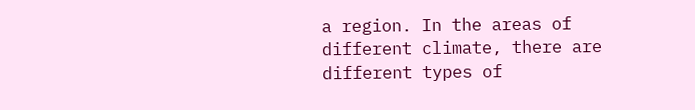a region. In the areas of different climate, there are different types of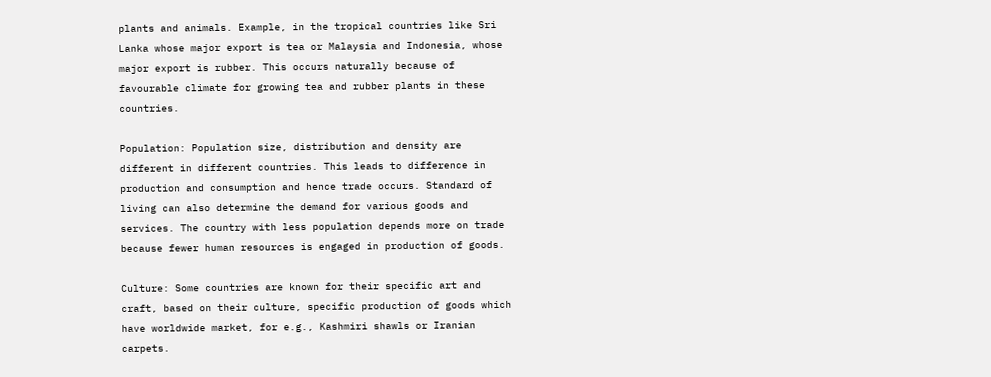plants and animals. Example, in the tropical countries like Sri Lanka whose major export is tea or Malaysia and Indonesia, whose major export is rubber. This occurs naturally because of favourable climate for growing tea and rubber plants in these countries.

Population: Population size, distribution and density are different in different countries. This leads to difference in production and consumption and hence trade occurs. Standard of living can also determine the demand for various goods and services. The country with less population depends more on trade because fewer human resources is engaged in production of goods.

Culture: Some countries are known for their specific art and craft, based on their culture, specific production of goods which have worldwide market, for e.g., Kashmiri shawls or Iranian carpets.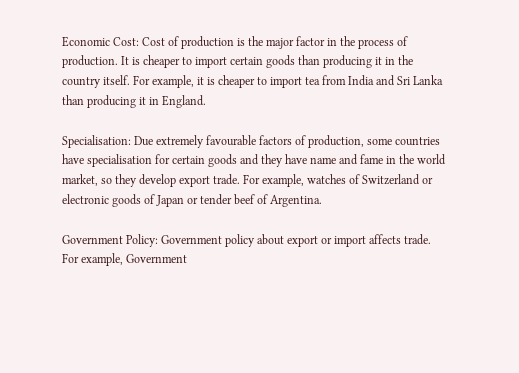Economic Cost: Cost of production is the major factor in the process of production. It is cheaper to import certain goods than producing it in the country itself. For example, it is cheaper to import tea from India and Sri Lanka than producing it in England.

Specialisation: Due extremely favourable factors of production, some countries have specialisation for certain goods and they have name and fame in the world market, so they develop export trade. For example, watches of Switzerland or electronic goods of Japan or tender beef of Argentina.

Government Policy: Government policy about export or import affects trade. For example, Government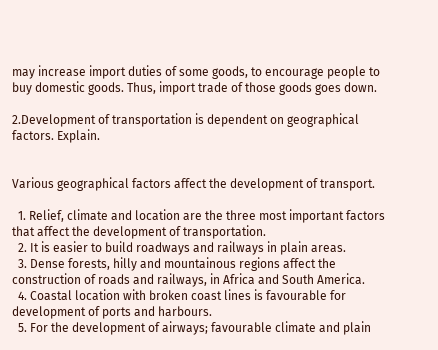may increase import duties of some goods, to encourage people to buy domestic goods. Thus, import trade of those goods goes down.

2.Development of transportation is dependent on geographical factors. Explain.


Various geographical factors affect the development of transport.

  1. Relief, climate and location are the three most important factors that affect the development of transportation.
  2. It is easier to build roadways and railways in plain areas.
  3. Dense forests, hilly and mountainous regions affect the construction of roads and railways, in Africa and South America.
  4. Coastal location with broken coast lines is favourable for development of ports and harbours.
  5. For the development of airways; favourable climate and plain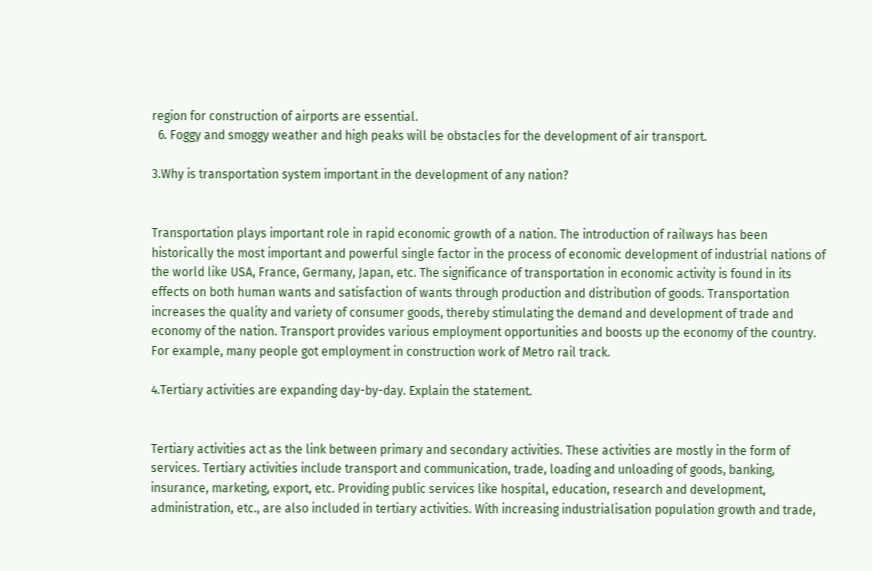region for construction of airports are essential.
  6. Foggy and smoggy weather and high peaks will be obstacles for the development of air transport.

3.Why is transportation system important in the development of any nation?


Transportation plays important role in rapid economic growth of a nation. The introduction of railways has been historically the most important and powerful single factor in the process of economic development of industrial nations of the world like USA, France, Germany, Japan, etc. The significance of transportation in economic activity is found in its effects on both human wants and satisfaction of wants through production and distribution of goods. Transportation increases the quality and variety of consumer goods, thereby stimulating the demand and development of trade and economy of the nation. Transport provides various employment opportunities and boosts up the economy of the country. For example, many people got employment in construction work of Metro rail track.

4.Tertiary activities are expanding day-by-day. Explain the statement.


Tertiary activities act as the link between primary and secondary activities. These activities are mostly in the form of services. Tertiary activities include transport and communication, trade, loading and unloading of goods, banking, insurance, marketing, export, etc. Providing public services like hospital, education, research and development, administration, etc., are also included in tertiary activities. With increasing industrialisation population growth and trade,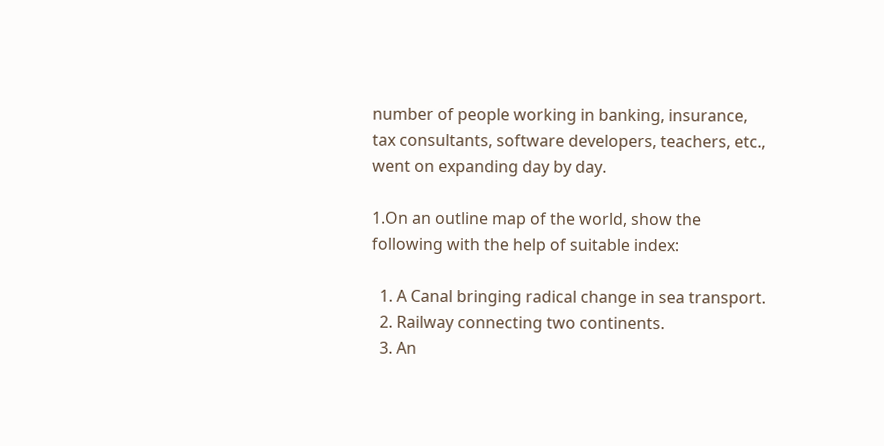number of people working in banking, insurance, tax consultants, software developers, teachers, etc., went on expanding day by day.

1.On an outline map of the world, show the following with the help of suitable index:

  1. A Canal bringing radical change in sea transport.
  2. Railway connecting two continents.
  3. An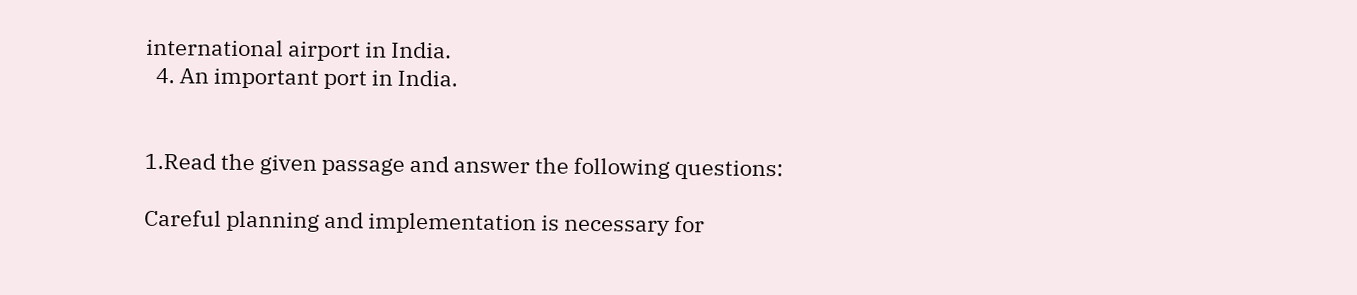international airport in India.
  4. An important port in India.


1.Read the given passage and answer the following questions:

Careful planning and implementation is necessary for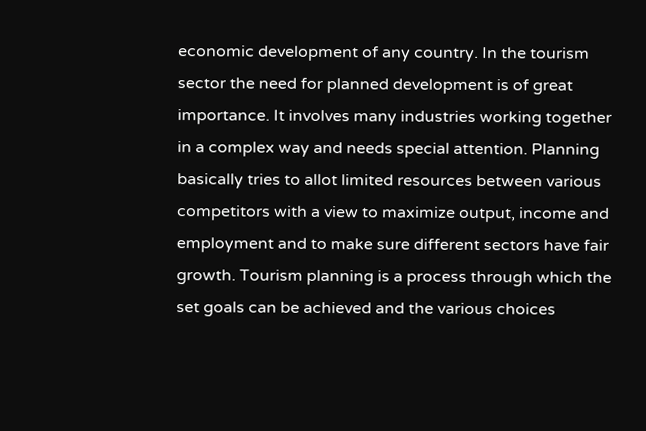economic development of any country. In the tourism sector the need for planned development is of great importance. It involves many industries working together in a complex way and needs special attention. Planning basically tries to allot limited resources between various competitors with a view to maximize output, income and employment and to make sure different sectors have fair growth. Tourism planning is a process through which the set goals can be achieved and the various choices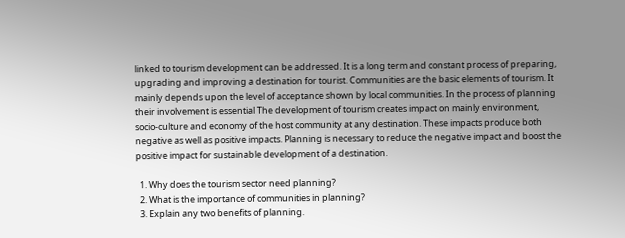linked to tourism development can be addressed. It is a long term and constant process of preparing, upgrading and improving a destination for tourist. Communities are the basic elements of tourism. It mainly depends upon the level of acceptance shown by local communities. In the process of planning their involvement is essential The development of tourism creates impact on mainly environment, socio-culture and economy of the host community at any destination. These impacts produce both negative as well as positive impacts. Planning is necessary to reduce the negative impact and boost the positive impact for sustainable development of a destination.

  1. Why does the tourism sector need planning?
  2. What is the importance of communities in planning?
  3. Explain any two benefits of planning.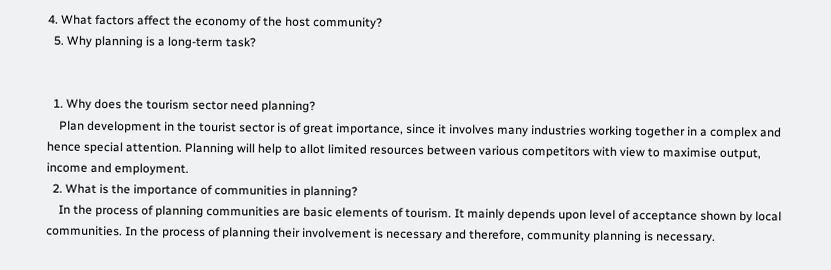4. What factors affect the economy of the host community?
  5. Why planning is a long-term task?


  1. Why does the tourism sector need planning?
    Plan development in the tourist sector is of great importance, since it involves many industries working together in a complex and hence special attention. Planning will help to allot limited resources between various competitors with view to maximise output, income and employment.
  2. What is the importance of communities in planning?
    In the process of planning communities are basic elements of tourism. It mainly depends upon level of acceptance shown by local communities. In the process of planning their involvement is necessary and therefore, community planning is necessary.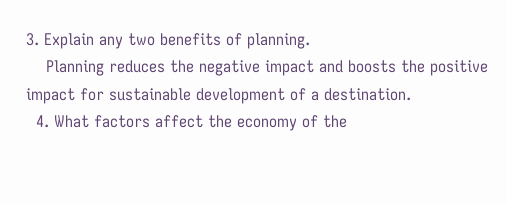3. Explain any two benefits of planning.
    Planning reduces the negative impact and boosts the positive impact for sustainable development of a destination.
  4. What factors affect the economy of the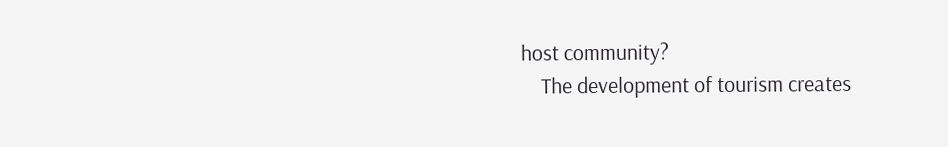host community?
    The development of tourism creates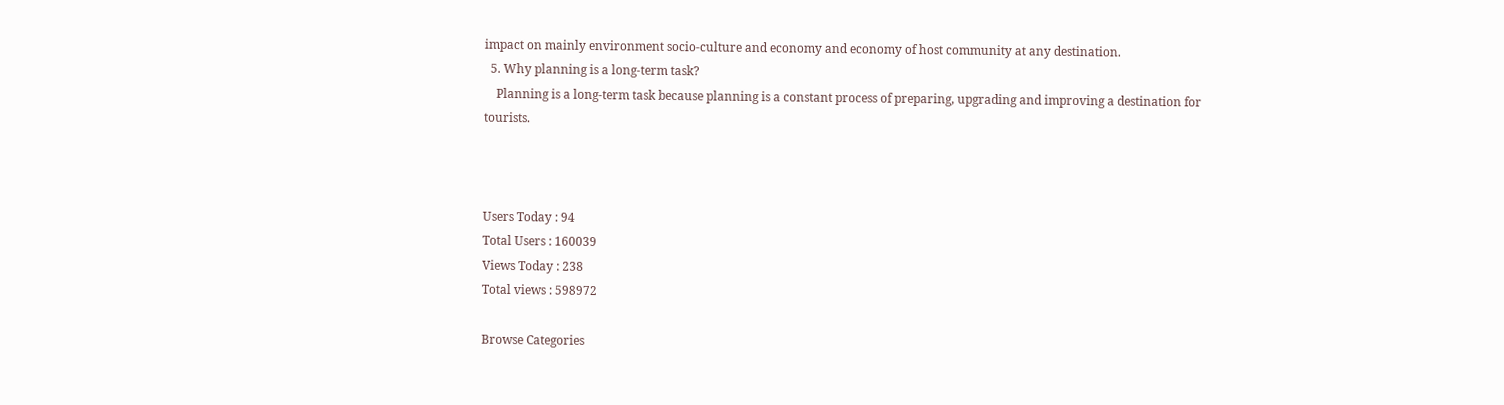impact on mainly environment socio-culture and economy and economy of host community at any destination.
  5. Why planning is a long-term task?
    Planning is a long-term task because planning is a constant process of preparing, upgrading and improving a destination for tourists.



Users Today : 94
Total Users : 160039
Views Today : 238
Total views : 598972

Browse Categories